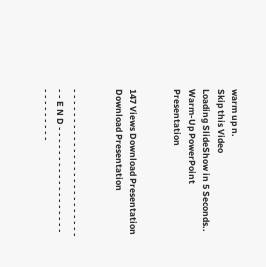warm up n.
Skip this Video
Loading SlideShow in 5 Seconds..
Warm-Up PowerPoint Presentation


147 Views Download Presentation
Download Presentation


- - - - - - - - - - - - - - - - - - - - - - - - - - - E N D - - - - - - - - - - - - - - - - - - - - - - - - - - -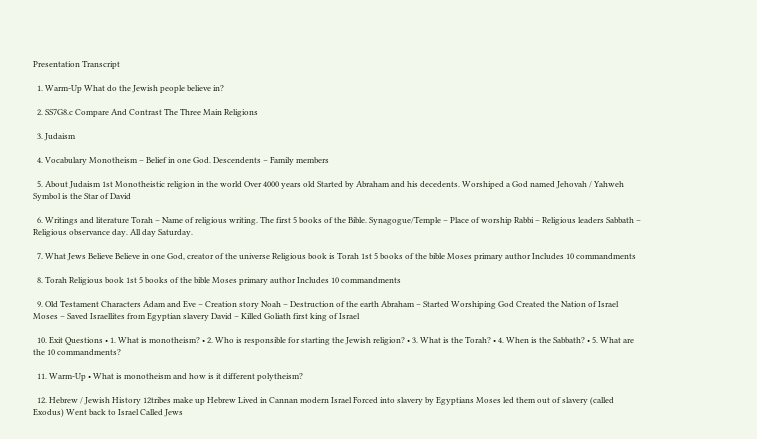Presentation Transcript

  1. Warm-Up What do the Jewish people believe in?

  2. SS7G8.c Compare And Contrast The Three Main Religions

  3. Judaism

  4. Vocabulary Monotheism – Belief in one God. Descendents – Family members

  5. About Judaism 1st Monotheistic religion in the world Over 4000 years old Started by Abraham and his decedents. Worshiped a God named Jehovah / Yahweh Symbol is the Star of David

  6. Writings and literature Torah – Name of religious writing. The first 5 books of the Bible. Synagogue/Temple – Place of worship Rabbi – Religious leaders Sabbath – Religious observance day. All day Saturday.

  7. What Jews Believe Believe in one God, creator of the universe Religious book is Torah 1st 5 books of the bible Moses primary author Includes 10 commandments

  8. Torah Religious book 1st 5 books of the bible Moses primary author Includes 10 commandments

  9. Old Testament Characters Adam and Eve – Creation story Noah – Destruction of the earth Abraham – Started Worshiping God Created the Nation of Israel Moses – Saved Israellites from Egyptian slavery David – Killed Goliath first king of Israel

  10. Exit Questions • 1. What is monotheism? • 2. Who is responsible for starting the Jewish religion? • 3. What is the Torah? • 4. When is the Sabbath? • 5. What are the 10 commandments?

  11. Warm-Up • What is monotheism and how is it different polytheism?

  12. Hebrew / Jewish History 12tribes make up Hebrew Lived in Cannan modern Israel Forced into slavery by Egyptians Moses led them out of slavery (called Exodus) Went back to Israel Called Jews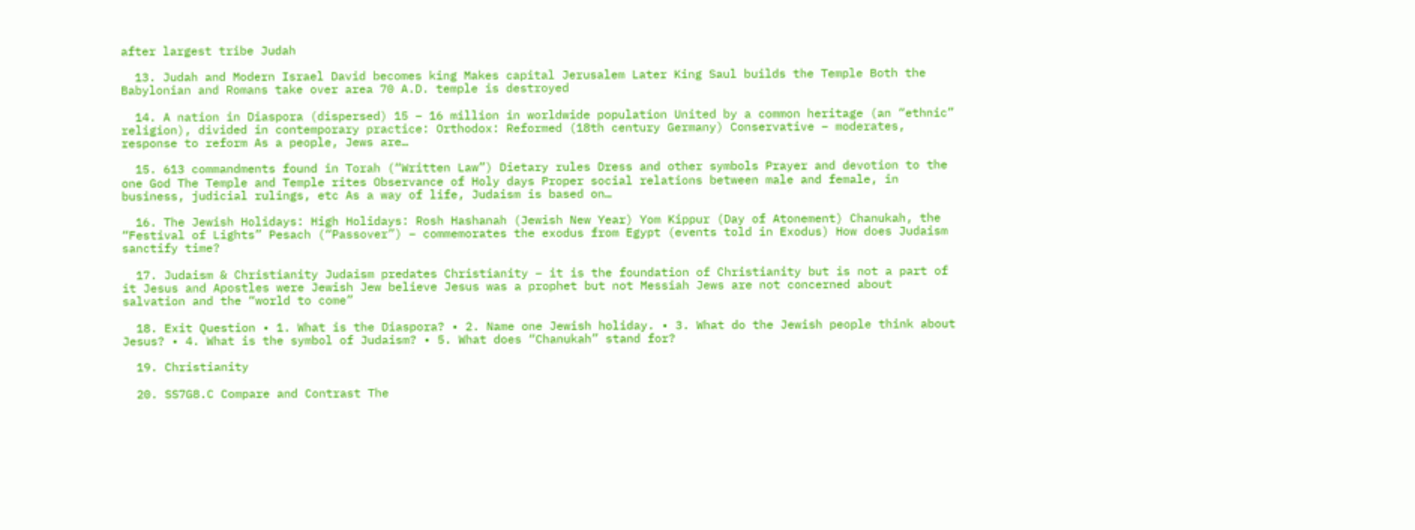after largest tribe Judah

  13. Judah and Modern Israel David becomes king Makes capital Jerusalem Later King Saul builds the Temple Both the Babylonian and Romans take over area 70 A.D. temple is destroyed

  14. A nation in Diaspora (dispersed) 15 – 16 million in worldwide population United by a common heritage (an “ethnic” religion), divided in contemporary practice: Orthodox: Reformed (18th century Germany) Conservative – moderates, response to reform As a people, Jews are…

  15. 613 commandments found in Torah (“Written Law”) Dietary rules Dress and other symbols Prayer and devotion to the one God The Temple and Temple rites Observance of Holy days Proper social relations between male and female, in business, judicial rulings, etc As a way of life, Judaism is based on…

  16. The Jewish Holidays: High Holidays: Rosh Hashanah (Jewish New Year) Yom Kippur (Day of Atonement) Chanukah, the “Festival of Lights” Pesach (“Passover”) – commemorates the exodus from Egypt (events told in Exodus) How does Judaism sanctify time?

  17. Judaism & Christianity Judaism predates Christianity – it is the foundation of Christianity but is not a part of it Jesus and Apostles were Jewish Jew believe Jesus was a prophet but not Messiah Jews are not concerned about salvation and the “world to come”

  18. Exit Question • 1. What is the Diaspora? • 2. Name one Jewish holiday. • 3. What do the Jewish people think about Jesus? • 4. What is the symbol of Judaism? • 5. What does “Chanukah” stand for?

  19. Christianity

  20. SS7G8.C Compare and Contrast The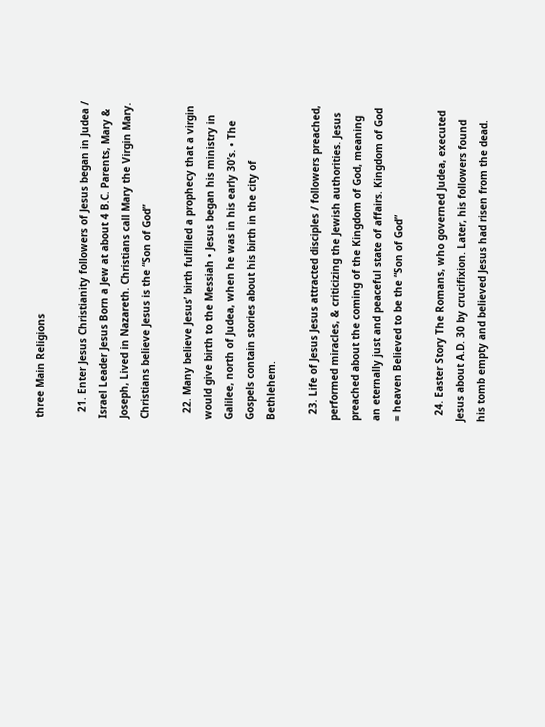three Main Religions

  21. Enter Jesus Christianity followers of Jesus began in Judea / Israel Leader Jesus Born a Jew at about 4 B.C. Parents, Mary & Joseph, Lived in Nazareth. Christians call Mary the Virgin Mary. Christians believe Jesus is the “Son of God”

  22. Many believe Jesus’ birth fulfilled a prophecy that a virgin would give birth to the Messiah • Jesus began his ministry in Galilee, north of Judea, when he was in his early 30’s. • The Gospels contain stories about his birth in the city of Bethlehem.

  23. Life of Jesus Jesus attracted disciples / followers preached, performed miracles, & criticizing the Jewish authorities. Jesus preached about the coming of the Kingdom of God, meaning an eternally just and peaceful state of affairs. Kingdom of God = heaven Believed to be the “Son of God”

  24. Easter Story The Romans, who governed Judea, executed Jesus about A.D. 30 by crucifixion. Later, his followers found his tomb empty and believed Jesus had risen from the dead.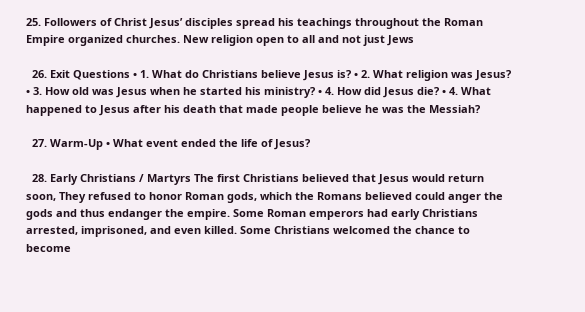25. Followers of Christ Jesus’ disciples spread his teachings throughout the Roman Empire organized churches. New religion open to all and not just Jews

  26. Exit Questions • 1. What do Christians believe Jesus is? • 2. What religion was Jesus? • 3. How old was Jesus when he started his ministry? • 4. How did Jesus die? • 4. What happened to Jesus after his death that made people believe he was the Messiah?

  27. Warm-Up • What event ended the life of Jesus?

  28. Early Christians / Martyrs The first Christians believed that Jesus would return soon, They refused to honor Roman gods, which the Romans believed could anger the gods and thus endanger the empire. Some Roman emperors had early Christians arrested, imprisoned, and even killed. Some Christians welcomed the chance to become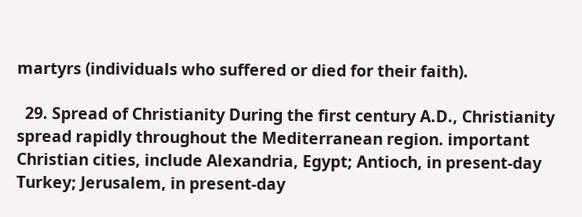martyrs (individuals who suffered or died for their faith).

  29. Spread of Christianity During the first century A.D., Christianity spread rapidly throughout the Mediterranean region. important Christian cities, include Alexandria, Egypt; Antioch, in present-day Turkey; Jerusalem, in present-day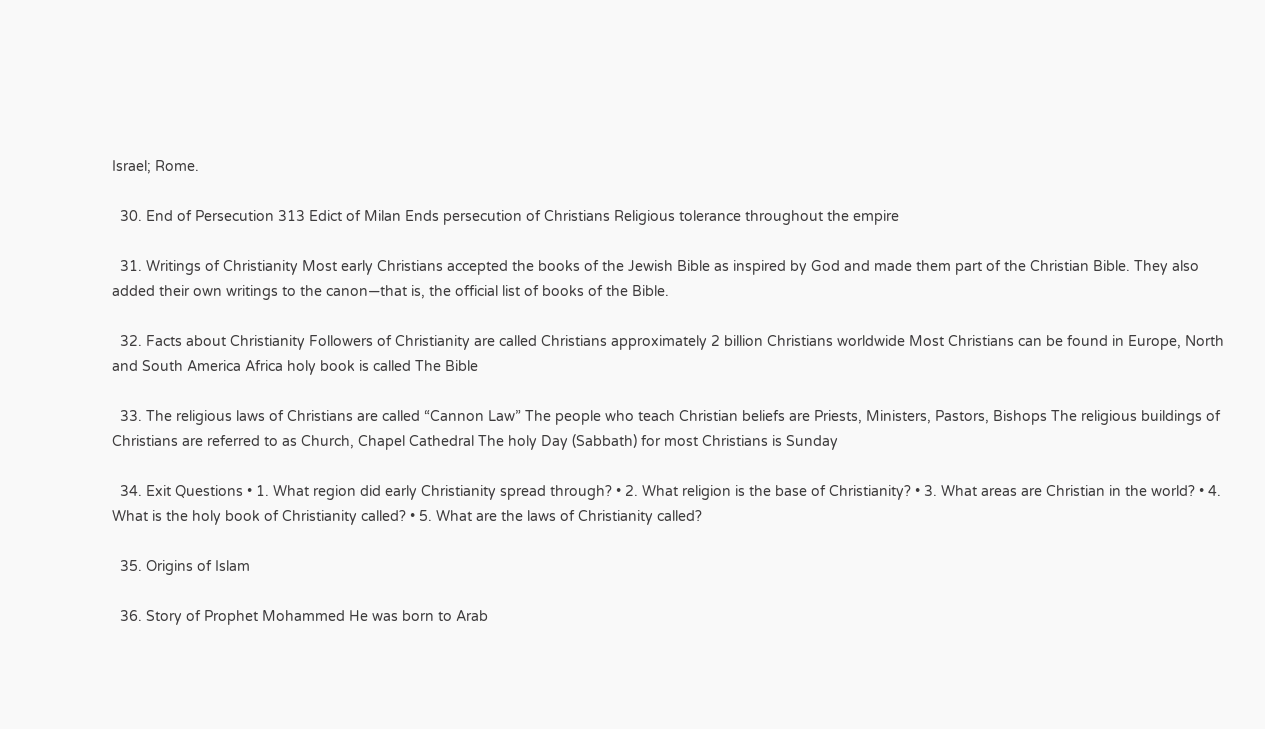Israel; Rome.

  30. End of Persecution 313 Edict of Milan Ends persecution of Christians Religious tolerance throughout the empire

  31. Writings of Christianity Most early Christians accepted the books of the Jewish Bible as inspired by God and made them part of the Christian Bible. They also added their own writings to the canon—that is, the official list of books of the Bible.

  32. Facts about Christianity Followers of Christianity are called Christians approximately 2 billion Christians worldwide Most Christians can be found in Europe, North and South America Africa holy book is called The Bible

  33. The religious laws of Christians are called “Cannon Law” The people who teach Christian beliefs are Priests, Ministers, Pastors, Bishops The religious buildings of Christians are referred to as Church, Chapel Cathedral The holy Day (Sabbath) for most Christians is Sunday

  34. Exit Questions • 1. What region did early Christianity spread through? • 2. What religion is the base of Christianity? • 3. What areas are Christian in the world? • 4. What is the holy book of Christianity called? • 5. What are the laws of Christianity called?

  35. Origins of Islam

  36. Story of Prophet Mohammed He was born to Arab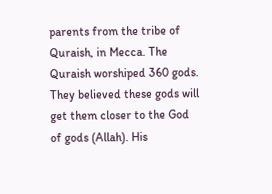parents from the tribe of Quraish, in Mecca. The Quraish worshiped 360 gods. They believed these gods will get them closer to the God of gods (Allah). His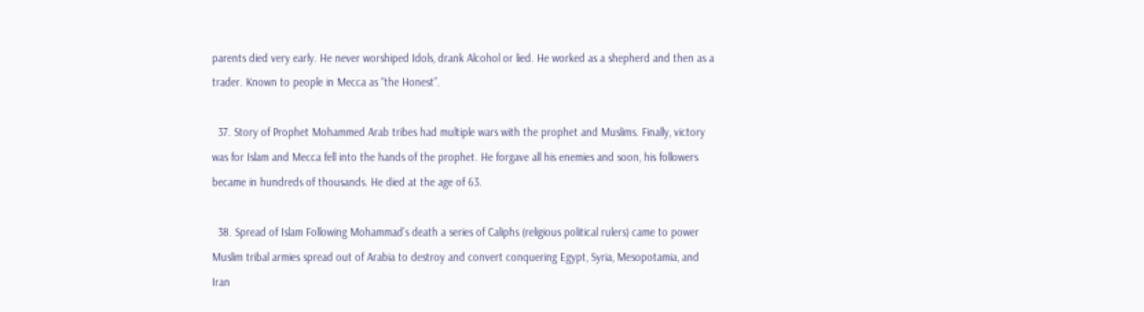parents died very early. He never worshiped Idols, drank Alcohol or lied. He worked as a shepherd and then as a trader. Known to people in Mecca as “the Honest”.

  37. Story of Prophet Mohammed Arab tribes had multiple wars with the prophet and Muslims. Finally, victory was for Islam and Mecca fell into the hands of the prophet. He forgave all his enemies and soon, his followers became in hundreds of thousands. He died at the age of 63.

  38. Spread of Islam Following Mohammad’s death a series of Caliphs (religious political rulers) came to power Muslim tribal armies spread out of Arabia to destroy and convert conquering Egypt, Syria, Mesopotamia, and Iran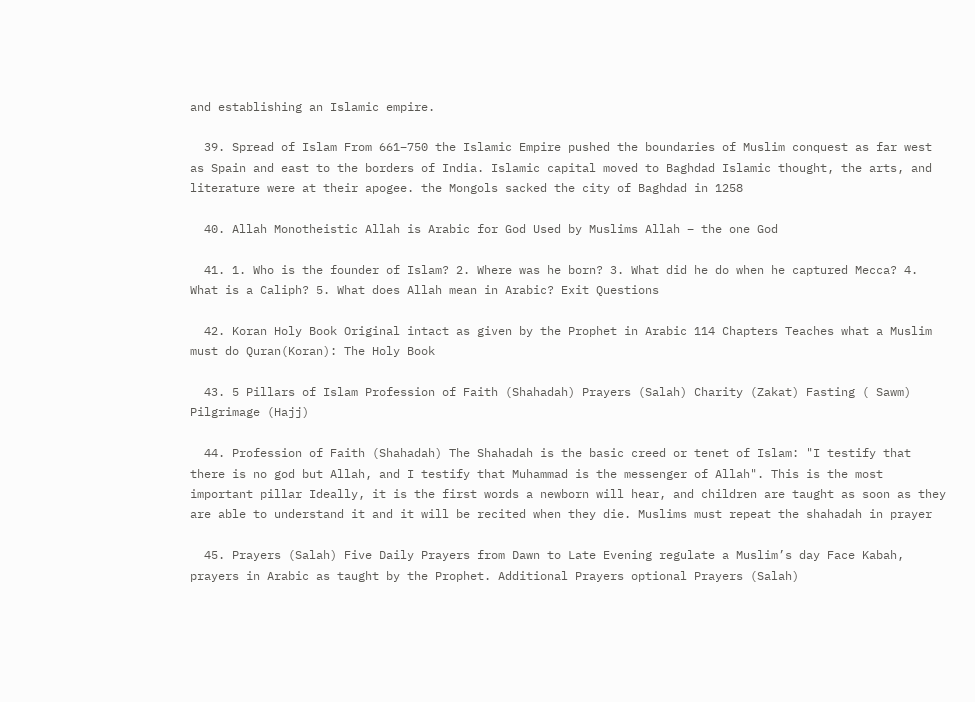and establishing an Islamic empire.

  39. Spread of Islam From 661–750 the Islamic Empire pushed the boundaries of Muslim conquest as far west as Spain and east to the borders of India. Islamic capital moved to Baghdad Islamic thought, the arts, and literature were at their apogee. the Mongols sacked the city of Baghdad in 1258

  40. Allah Monotheistic Allah is Arabic for God Used by Muslims Allah – the one God

  41. 1. Who is the founder of Islam? 2. Where was he born? 3. What did he do when he captured Mecca? 4. What is a Caliph? 5. What does Allah mean in Arabic? Exit Questions

  42. Koran Holy Book Original intact as given by the Prophet in Arabic 114 Chapters Teaches what a Muslim must do Quran(Koran): The Holy Book

  43. 5 Pillars of Islam Profession of Faith (Shahadah) Prayers (Salah) Charity (Zakat) Fasting ( Sawm) Pilgrimage (Hajj)

  44. Profession of Faith (Shahadah) The Shahadah is the basic creed or tenet of Islam: "I testify that there is no god but Allah, and I testify that Muhammad is the messenger of Allah". This is the most important pillar Ideally, it is the first words a newborn will hear, and children are taught as soon as they are able to understand it and it will be recited when they die. Muslims must repeat the shahadah in prayer

  45. Prayers (Salah) Five Daily Prayers from Dawn to Late Evening regulate a Muslim’s day Face Kabah, prayers in Arabic as taught by the Prophet. Additional Prayers optional Prayers (Salah)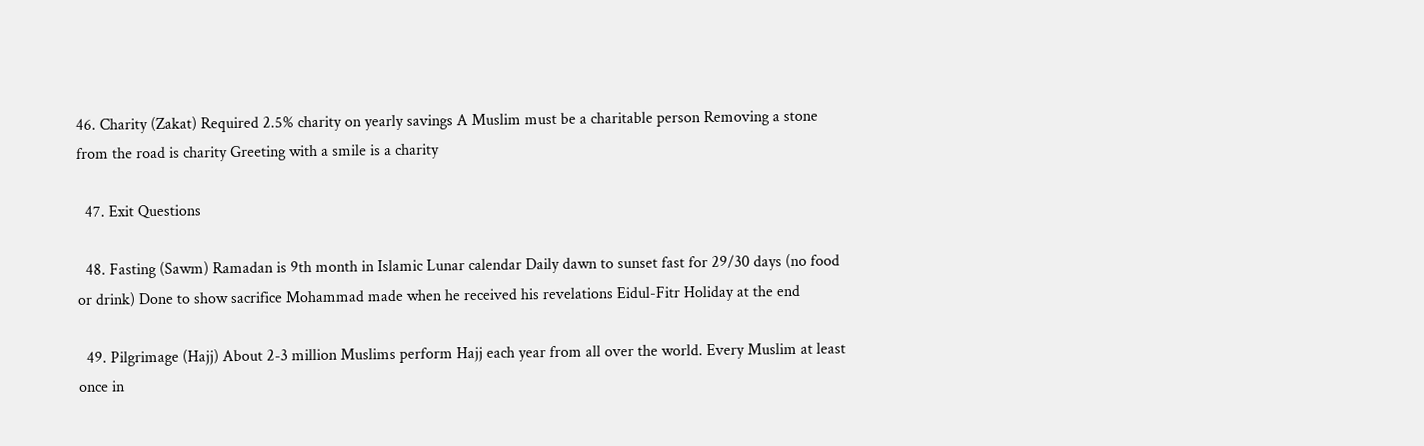46. Charity (Zakat) Required 2.5% charity on yearly savings A Muslim must be a charitable person Removing a stone from the road is charity Greeting with a smile is a charity

  47. Exit Questions

  48. Fasting (Sawm) Ramadan is 9th month in Islamic Lunar calendar Daily dawn to sunset fast for 29/30 days (no food or drink) Done to show sacrifice Mohammad made when he received his revelations Eidul-Fitr Holiday at the end

  49. Pilgrimage (Hajj) About 2-3 million Muslims perform Hajj each year from all over the world. Every Muslim at least once in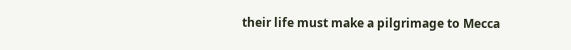their life must make a pilgrimage to Mecca